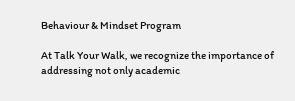Behaviour & Mindset Program

At Talk Your Walk, we recognize the importance of addressing not only academic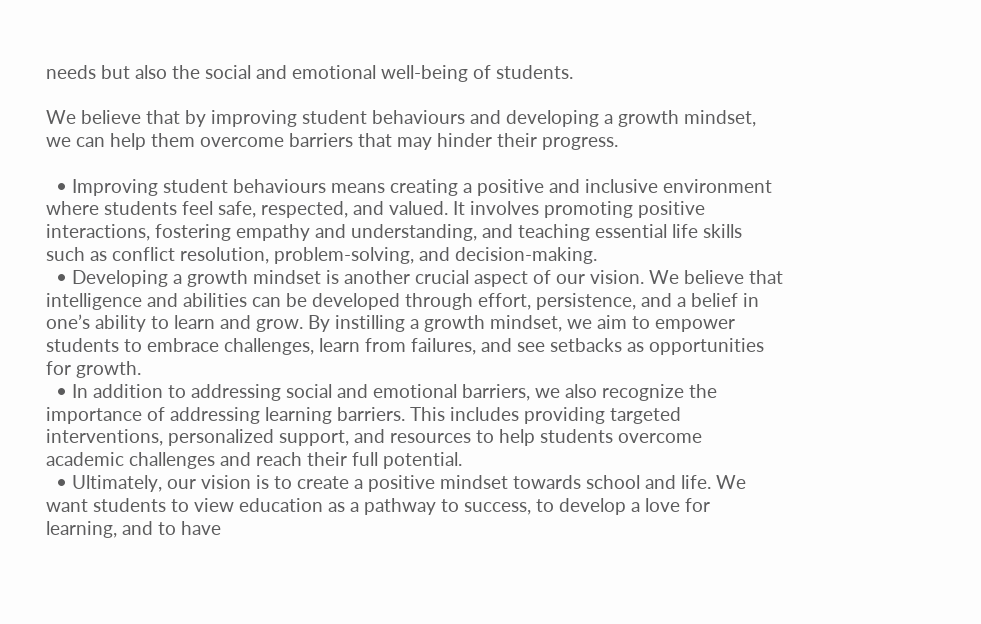needs but also the social and emotional well-being of students.

We believe that by improving student behaviours and developing a growth mindset, we can help them overcome barriers that may hinder their progress.

  • Improving student behaviours means creating a positive and inclusive environment where students feel safe, respected, and valued. It involves promoting positive interactions, fostering empathy and understanding, and teaching essential life skills such as conflict resolution, problem-solving, and decision-making.
  • Developing a growth mindset is another crucial aspect of our vision. We believe that intelligence and abilities can be developed through effort, persistence, and a belief in one’s ability to learn and grow. By instilling a growth mindset, we aim to empower students to embrace challenges, learn from failures, and see setbacks as opportunities for growth.
  • In addition to addressing social and emotional barriers, we also recognize the importance of addressing learning barriers. This includes providing targeted interventions, personalized support, and resources to help students overcome academic challenges and reach their full potential.
  • Ultimately, our vision is to create a positive mindset towards school and life. We want students to view education as a pathway to success, to develop a love for learning, and to have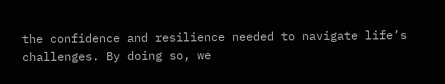the confidence and resilience needed to navigate life’s challenges. By doing so, we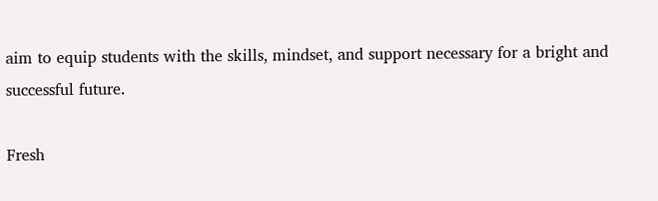aim to equip students with the skills, mindset, and support necessary for a bright and successful future.

Fresh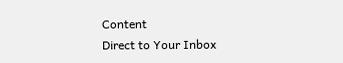Content
Direct to Your Inbox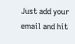Just add your email and hit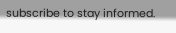subscribe to stay informed.